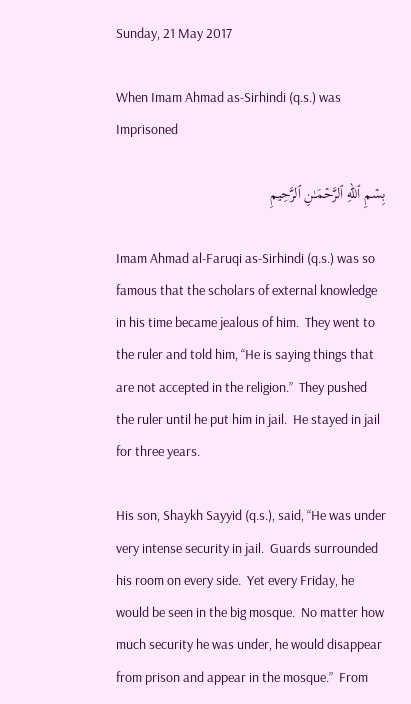Sunday, 21 May 2017

When Imam Ahmad as-Sirhindi (q.s.) was Imprisoned

بِسۡمِ ٱللهِ ٱلرَّحۡمَـٰنِ ٱلرَّحِيمِ

Imam Ahmad al-Faruqi as-Sirhindi (q.s.) was so famous that the scholars of external knowledge in his time became jealous of him.  They went to the ruler and told him, “He is saying things that are not accepted in the religion.”  They pushed the ruler until he put him in jail.  He stayed in jail for three years.

His son, Shaykh Sayyid (q.s.), said, “He was under very intense security in jail.  Guards surrounded his room on every side.  Yet every Friday, he would be seen in the big mosque.  No matter how much security he was under, he would disappear from prison and appear in the mosque.”  From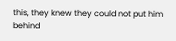this, they knew they could not put him behind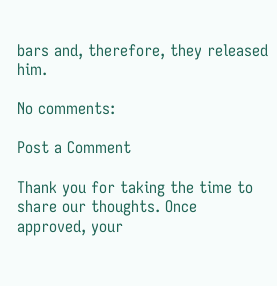bars and, therefore, they released him.

No comments:

Post a Comment

Thank you for taking the time to share our thoughts. Once approved, your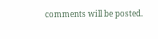comments will be posted.